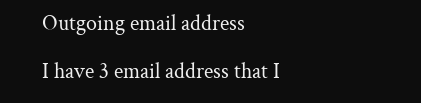Outgoing email address

I have 3 email address that I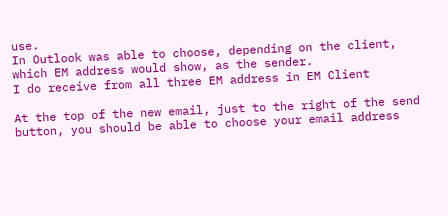use.
In Outlook was able to choose, depending on the client, which EM address would show, as the sender.
I do receive from all three EM address in EM Client

At the top of the new email, just to the right of the send button, you should be able to choose your email address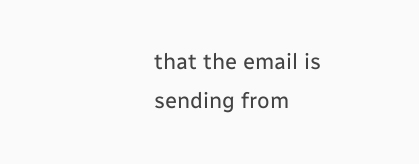that the email is sending from